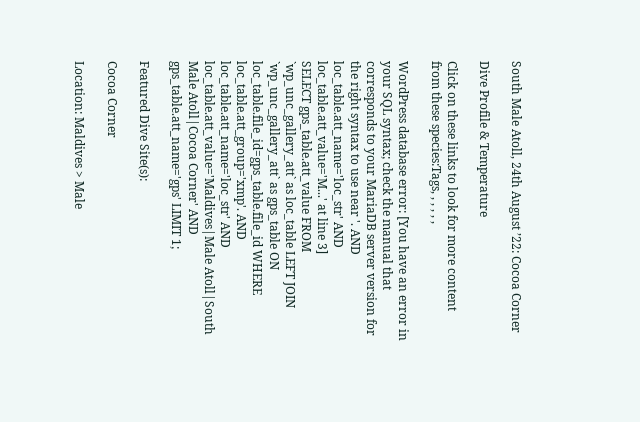South Male Atoll, 24th August ’22: Cocoa Corner

Dive Profile & Temperature

Click on these links to look for more content from these species:Tags, , , , , ,

WordPress database error: [You have an error in your SQL syntax; check the manual that corresponds to your MariaDB server version for the right syntax to use near '. AND loc_table.att_name='loc_str' AND loc_table.att_value='M...' at line 3]
SELECT gps_table.att_value FROM `wp_unc_gallery_att` as loc_table LEFT JOIN `wp_unc_gallery_att` as gps_table ON loc_table.file_id=gps_table.file_id WHERE loc_table.att_group='xmp'. AND loc_table.att_name='loc_str' AND loc_table.att_value='Maldives|Male Atoll|South Male Atoll|Cocoa Corner' AND gps_table.att_name='gps' LIMIT 1;

Featured Dive Site(s):

Cocoa Corner

Location: Maldives > Male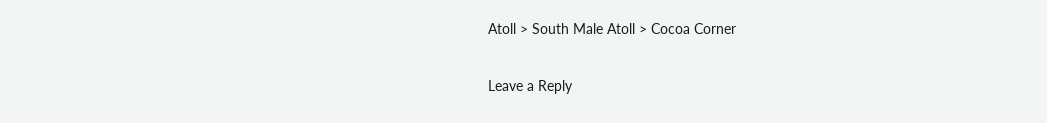Atoll > South Male Atoll > Cocoa Corner

Leave a Reply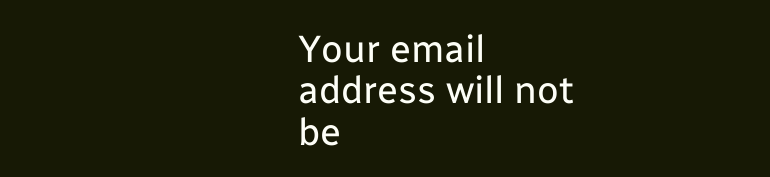Your email address will not be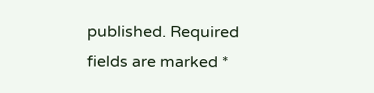published. Required fields are marked *